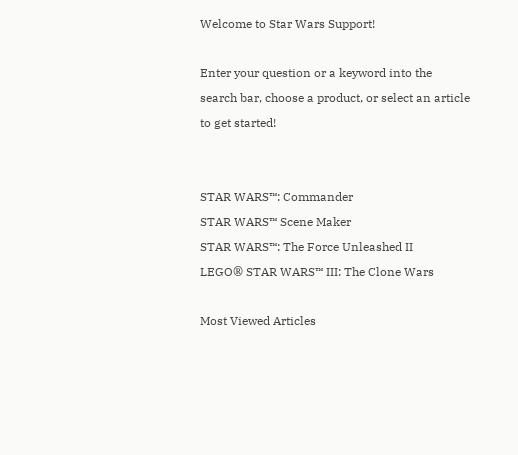Welcome to Star Wars Support!

Enter your question or a keyword into the search bar, choose a product, or select an article to get started!


STAR WARS™: Commander
STAR WARS™ Scene Maker
STAR WARS™: The Force Unleashed II
LEGO® STAR WARS™ III: The Clone Wars

Most Viewed Articles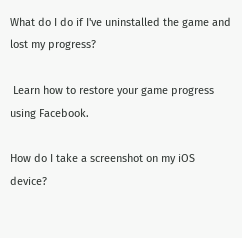What do I do if I've uninstalled the game and lost my progress?

 Learn how to restore your game progress using Facebook.

How do I take a screenshot on my iOS device?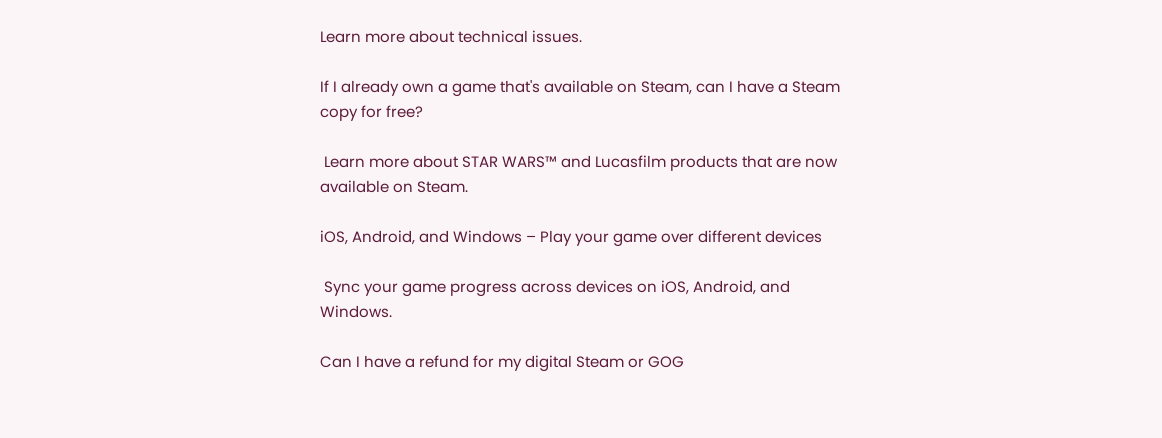Learn more about technical issues.

If I already own a game that's available on Steam, can I have a Steam copy for free?

 Learn more about STAR WARS™ and Lucasfilm products that are now available on Steam.

iOS, Android, and Windows – Play your game over different devices

 Sync your game progress across devices on iOS, Android, and Windows.

Can I have a refund for my digital Steam or GOG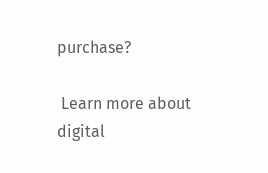purchase?

 Learn more about digital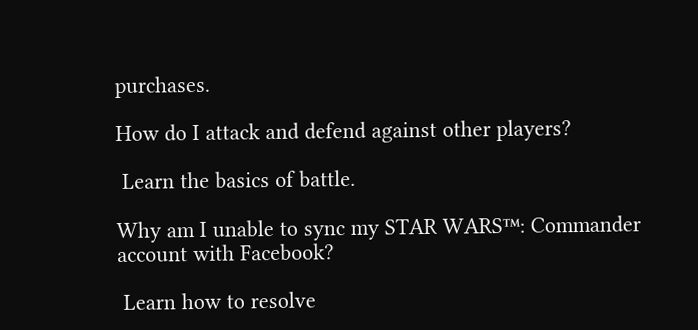purchases.

How do I attack and defend against other players?

 Learn the basics of battle.

Why am I unable to sync my STAR WARS™: Commander account with Facebook?

 Learn how to resolve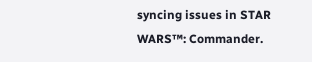syncing issues in STAR WARS™: Commander.